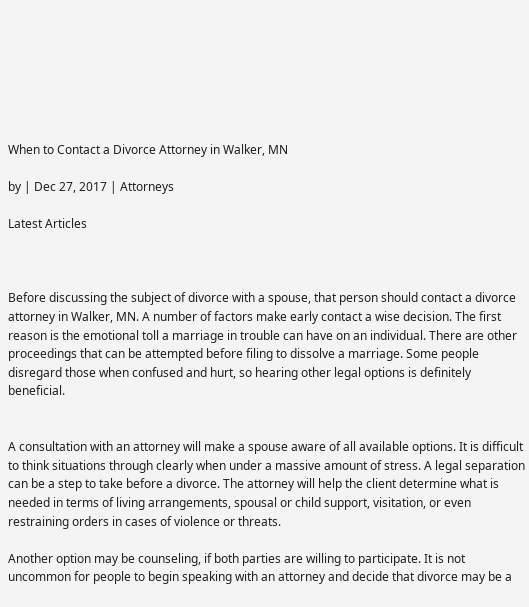When to Contact a Divorce Attorney in Walker, MN

by | Dec 27, 2017 | Attorneys

Latest Articles



Before discussing the subject of divorce with a spouse, that person should contact a divorce attorney in Walker, MN. A number of factors make early contact a wise decision. The first reason is the emotional toll a marriage in trouble can have on an individual. There are other proceedings that can be attempted before filing to dissolve a marriage. Some people disregard those when confused and hurt, so hearing other legal options is definitely beneficial.


A consultation with an attorney will make a spouse aware of all available options. It is difficult to think situations through clearly when under a massive amount of stress. A legal separation can be a step to take before a divorce. The attorney will help the client determine what is needed in terms of living arrangements, spousal or child support, visitation, or even restraining orders in cases of violence or threats.

Another option may be counseling, if both parties are willing to participate. It is not uncommon for people to begin speaking with an attorney and decide that divorce may be a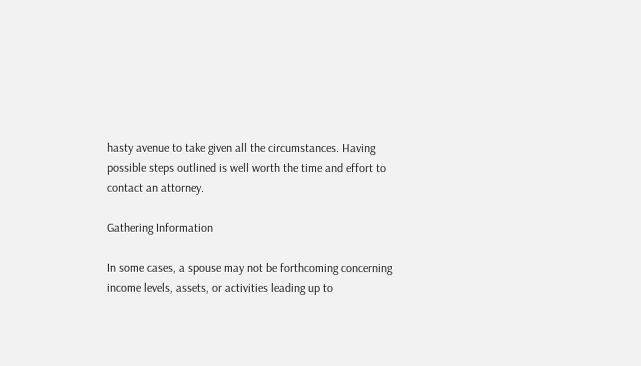hasty avenue to take given all the circumstances. Having possible steps outlined is well worth the time and effort to contact an attorney.

Gathering Information

In some cases, a spouse may not be forthcoming concerning income levels, assets, or activities leading up to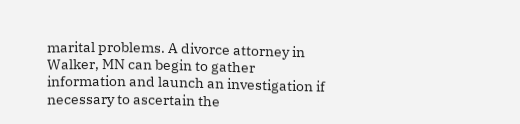marital problems. A divorce attorney in Walker, MN can begin to gather information and launch an investigation if necessary to ascertain the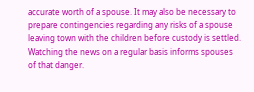accurate worth of a spouse. It may also be necessary to prepare contingencies regarding any risks of a spouse leaving town with the children before custody is settled. Watching the news on a regular basis informs spouses of that danger.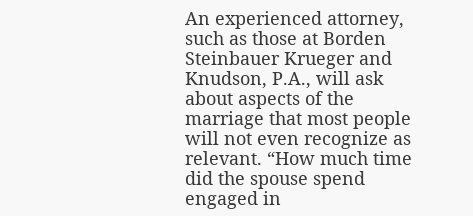An experienced attorney, such as those at Borden Steinbauer Krueger and Knudson, P.A., will ask about aspects of the marriage that most people will not even recognize as relevant. “How much time did the spouse spend engaged in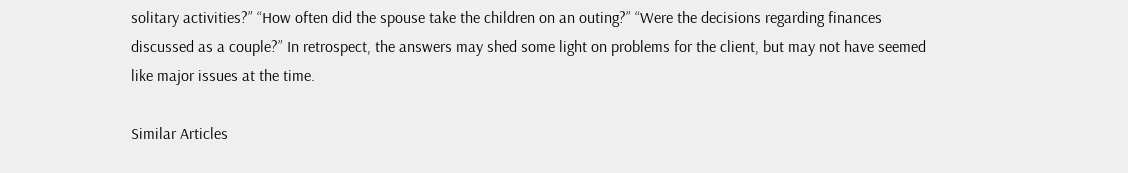solitary activities?” “How often did the spouse take the children on an outing?” “Were the decisions regarding finances discussed as a couple?” In retrospect, the answers may shed some light on problems for the client, but may not have seemed like major issues at the time.

Similar Articles